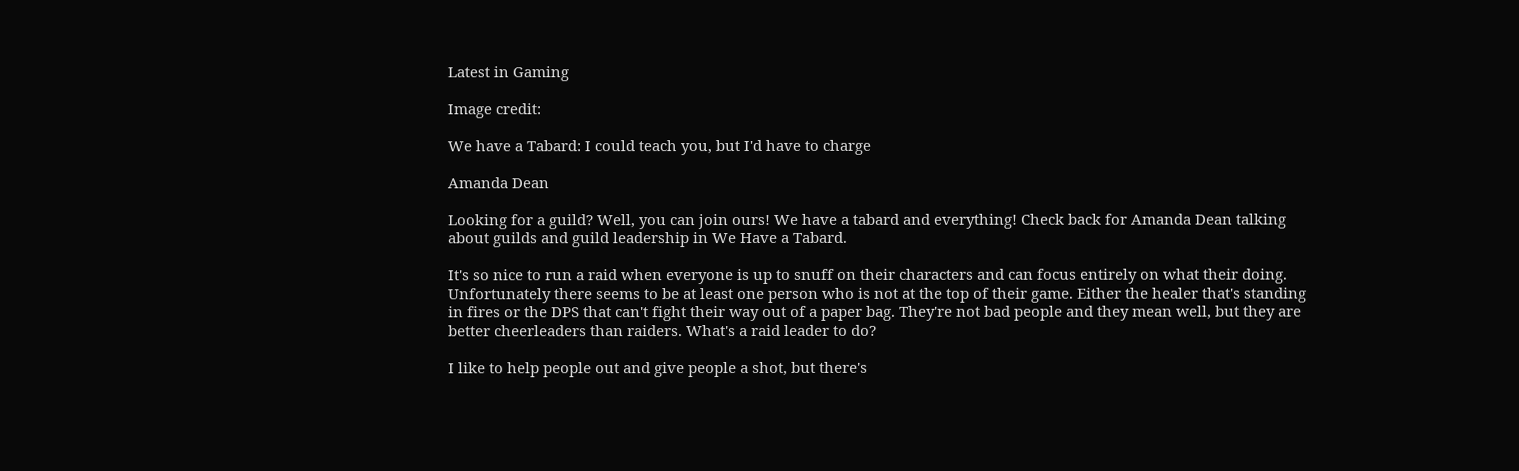Latest in Gaming

Image credit:

We have a Tabard: I could teach you, but I'd have to charge

Amanda Dean

Looking for a guild? Well, you can join ours! We have a tabard and everything! Check back for Amanda Dean talking about guilds and guild leadership in We Have a Tabard.

It's so nice to run a raid when everyone is up to snuff on their characters and can focus entirely on what their doing. Unfortunately there seems to be at least one person who is not at the top of their game. Either the healer that's standing in fires or the DPS that can't fight their way out of a paper bag. They're not bad people and they mean well, but they are better cheerleaders than raiders. What's a raid leader to do?

I like to help people out and give people a shot, but there's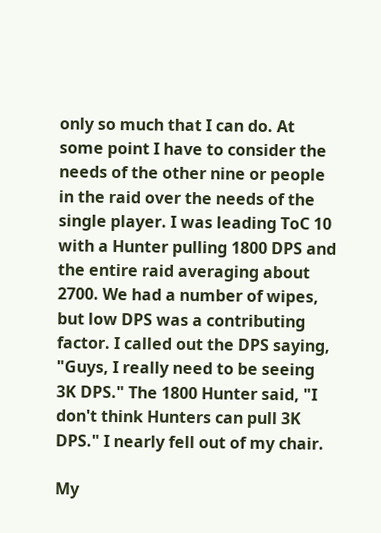only so much that I can do. At some point I have to consider the needs of the other nine or people in the raid over the needs of the single player. I was leading ToC 10 with a Hunter pulling 1800 DPS and the entire raid averaging about 2700. We had a number of wipes, but low DPS was a contributing factor. I called out the DPS saying, "Guys, I really need to be seeing 3K DPS." The 1800 Hunter said, "I don't think Hunters can pull 3K DPS." I nearly fell out of my chair.

My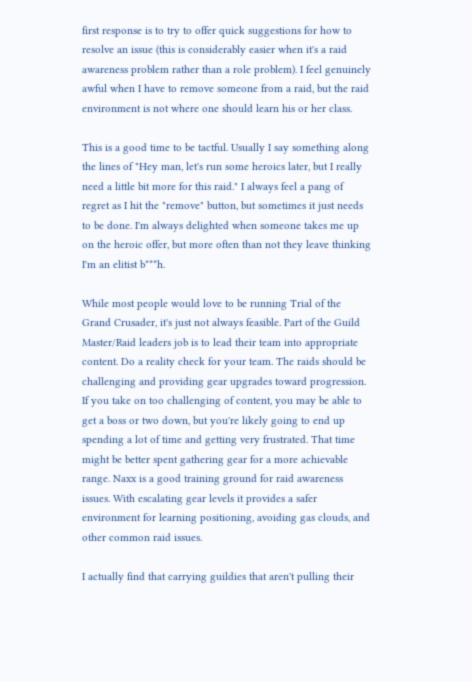first response is to try to offer quick suggestions for how to resolve an issue (this is considerably easier when it's a raid awareness problem rather than a role problem). I feel genuinely awful when I have to remove someone from a raid, but the raid environment is not where one should learn his or her class.

This is a good time to be tactful. Usually I say something along the lines of "Hey man, let's run some heroics later, but I really need a little bit more for this raid." I always feel a pang of regret as I hit the "remove" button, but sometimes it just needs to be done. I'm always delighted when someone takes me up on the heroic offer, but more often than not they leave thinking I'm an elitist b***h.

While most people would love to be running Trial of the Grand Crusader, it's just not always feasible. Part of the Guild Master/Raid leaders job is to lead their team into appropriate content. Do a reality check for your team. The raids should be challenging and providing gear upgrades toward progression. If you take on too challenging of content, you may be able to get a boss or two down, but you're likely going to end up spending a lot of time and getting very frustrated. That time might be better spent gathering gear for a more achievable range. Naxx is a good training ground for raid awareness issues. With escalating gear levels it provides a safer environment for learning positioning, avoiding gas clouds, and other common raid issues.

I actually find that carrying guildies that aren't pulling their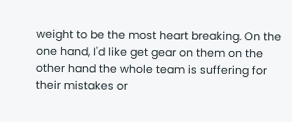weight to be the most heart breaking. On the one hand, I'd like get gear on them on the other hand the whole team is suffering for their mistakes or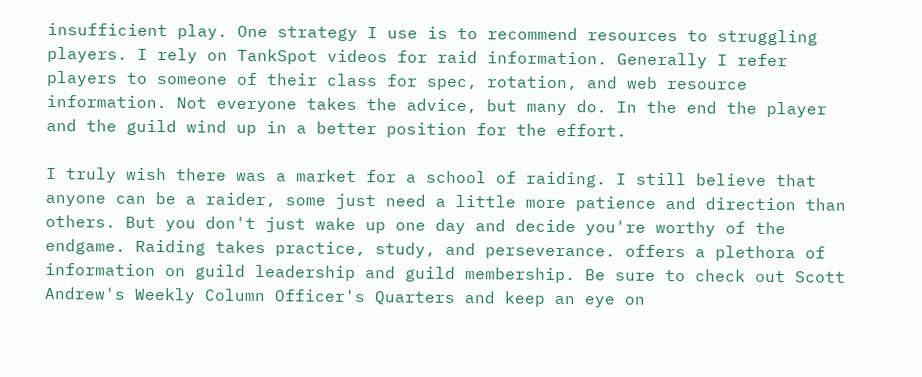insufficient play. One strategy I use is to recommend resources to struggling players. I rely on TankSpot videos for raid information. Generally I refer players to someone of their class for spec, rotation, and web resource information. Not everyone takes the advice, but many do. In the end the player and the guild wind up in a better position for the effort.

I truly wish there was a market for a school of raiding. I still believe that anyone can be a raider, some just need a little more patience and direction than others. But you don't just wake up one day and decide you're worthy of the endgame. Raiding takes practice, study, and perseverance. offers a plethora of information on guild leadership and guild membership. Be sure to check out Scott Andrew's Weekly Column Officer's Quarters and keep an eye on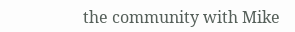the community with Mike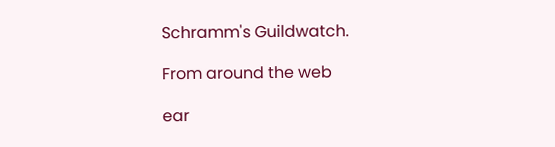Schramm's Guildwatch.

From around the web

ear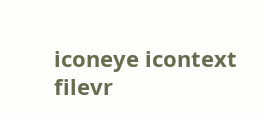iconeye icontext filevr